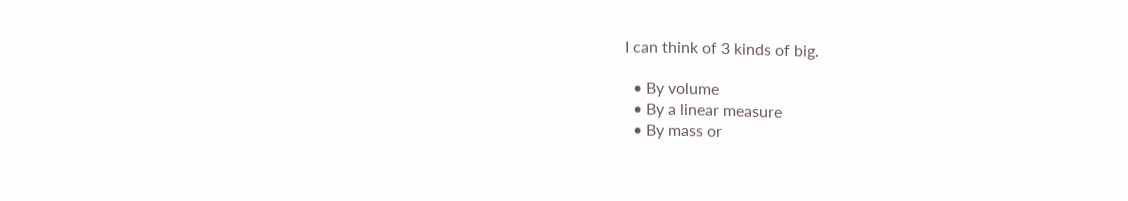I can think of 3 kinds of big.

  • By volume
  • By a linear measure
  • By mass or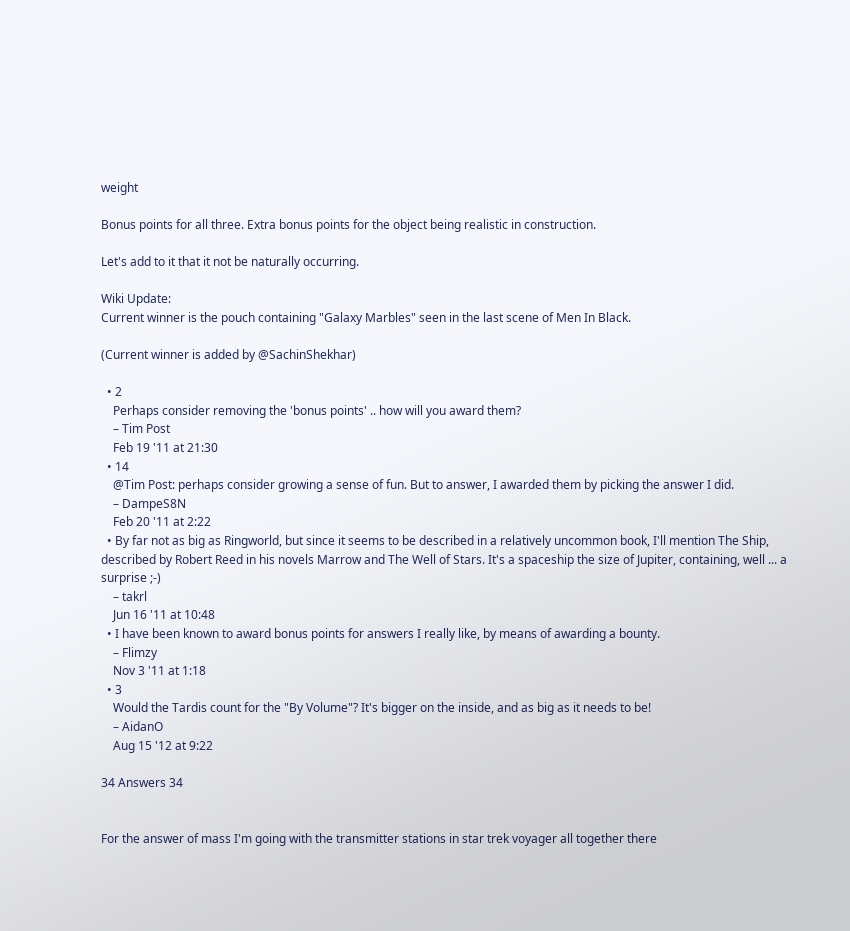weight

Bonus points for all three. Extra bonus points for the object being realistic in construction.

Let's add to it that it not be naturally occurring.

Wiki Update:
Current winner is the pouch containing "Galaxy Marbles" seen in the last scene of Men In Black.

(Current winner is added by @SachinShekhar)

  • 2
    Perhaps consider removing the 'bonus points' .. how will you award them?
    – Tim Post
    Feb 19 '11 at 21:30
  • 14
    @Tim Post: perhaps consider growing a sense of fun. But to answer, I awarded them by picking the answer I did.
    – DampeS8N
    Feb 20 '11 at 2:22
  • By far not as big as Ringworld, but since it seems to be described in a relatively uncommon book, I'll mention The Ship, described by Robert Reed in his novels Marrow and The Well of Stars. It's a spaceship the size of Jupiter, containing, well ... a surprise ;-)
    – takrl
    Jun 16 '11 at 10:48
  • I have been known to award bonus points for answers I really like, by means of awarding a bounty.
    – Flimzy
    Nov 3 '11 at 1:18
  • 3
    Would the Tardis count for the "By Volume"? It's bigger on the inside, and as big as it needs to be!
    – AidanO
    Aug 15 '12 at 9:22

34 Answers 34


For the answer of mass I'm going with the transmitter stations in star trek voyager all together there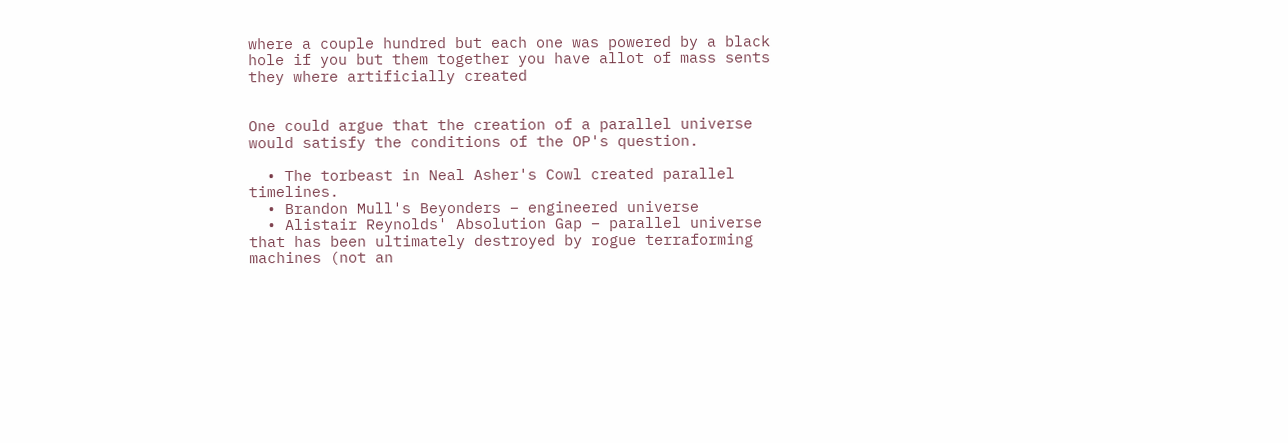where a couple hundred but each one was powered by a black hole if you but them together you have allot of mass sents they where artificially created


One could argue that the creation of a parallel universe would satisfy the conditions of the OP's question.

  • The torbeast in Neal Asher's Cowl created parallel timelines.
  • Brandon Mull's Beyonders – engineered universe
  • Alistair Reynolds' Absolution Gap – parallel universe that has been ultimately destroyed by rogue terraforming machines (not an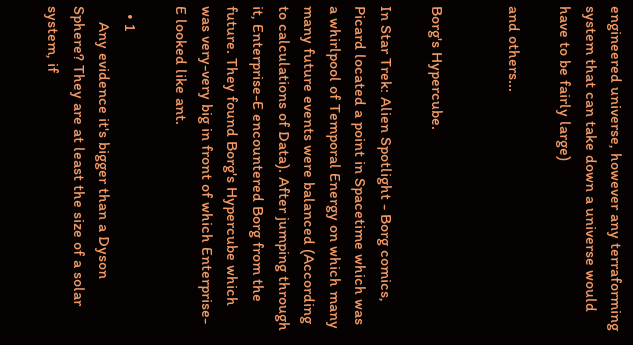engineered universe, however any terraforming system that can take down a universe would have to be fairly large)

and others...


Borg's Hypercube.

In Star Trek: Alien Spotlight - Borg comics, Picard located a point in Spacetime which was a whirlpool of Temporal Energy on which many many future events were balanced (According to calculations of Data). After jumping through it, Enterprise-E encountered Borg from the future. They found Borg's Hypercube which was very-very big in front of which Enterprise-E looked like ant.

  • 1
    Any evidence it's bigger than a Dyson Sphere? They are at least the size of a solar system, if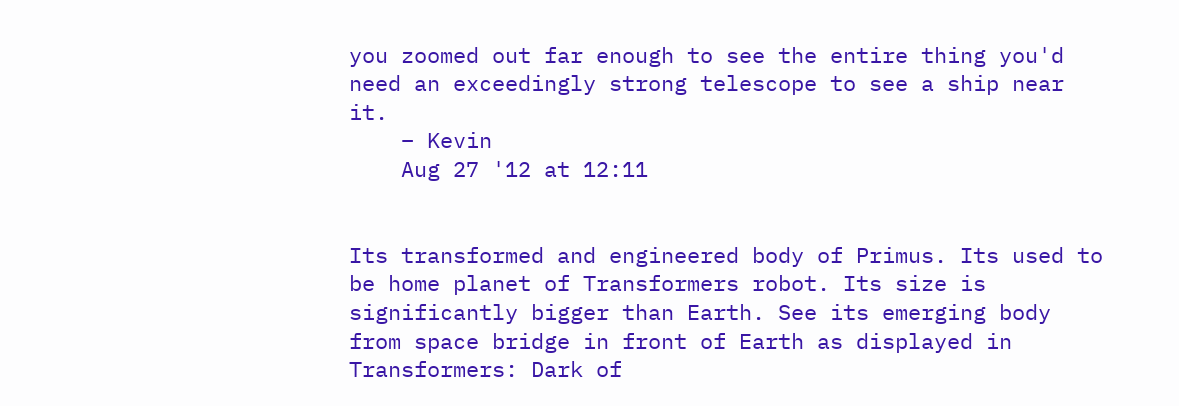you zoomed out far enough to see the entire thing you'd need an exceedingly strong telescope to see a ship near it.
    – Kevin
    Aug 27 '12 at 12:11


Its transformed and engineered body of Primus. Its used to be home planet of Transformers robot. Its size is significantly bigger than Earth. See its emerging body from space bridge in front of Earth as displayed in Transformers: Dark of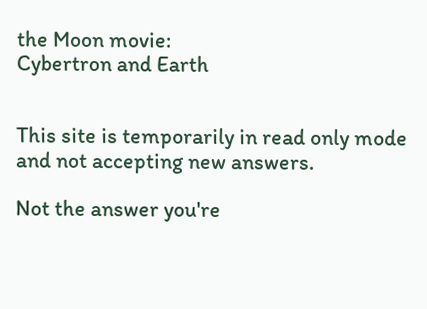the Moon movie:
Cybertron and Earth


This site is temporarily in read only mode and not accepting new answers.

Not the answer you're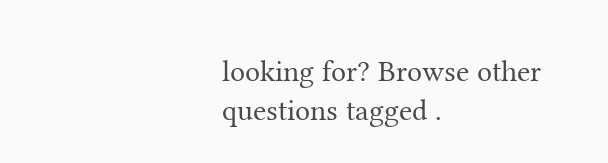looking for? Browse other questions tagged .